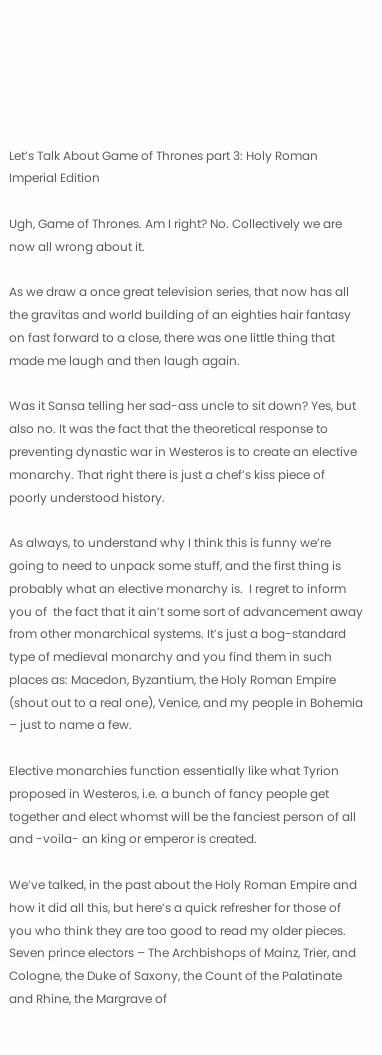Let’s Talk About Game of Thrones part 3: Holy Roman Imperial Edition

Ugh, Game of Thrones. Am I right? No. Collectively we are now all wrong about it.

As we draw a once great television series, that now has all the gravitas and world building of an eighties hair fantasy on fast forward to a close, there was one little thing that made me laugh and then laugh again.

Was it Sansa telling her sad-ass uncle to sit down? Yes, but also no. It was the fact that the theoretical response to preventing dynastic war in Westeros is to create an elective monarchy. That right there is just a chef’s kiss piece of poorly understood history.

As always, to understand why I think this is funny we’re going to need to unpack some stuff, and the first thing is probably what an elective monarchy is.  I regret to inform you of  the fact that it ain’t some sort of advancement away from other monarchical systems. It’s just a bog-standard type of medieval monarchy and you find them in such places as: Macedon, Byzantium, the Holy Roman Empire (shout out to a real one), Venice, and my people in Bohemia – just to name a few.

Elective monarchies function essentially like what Tyrion proposed in Westeros, i.e. a bunch of fancy people get together and elect whomst will be the fanciest person of all and -voila- an king or emperor is created.

We’ve talked, in the past about the Holy Roman Empire and how it did all this, but here’s a quick refresher for those of you who think they are too good to read my older pieces. Seven prince electors – The Archbishops of Mainz, Trier, and Cologne, the Duke of Saxony, the Count of the Palatinate and Rhine, the Margrave of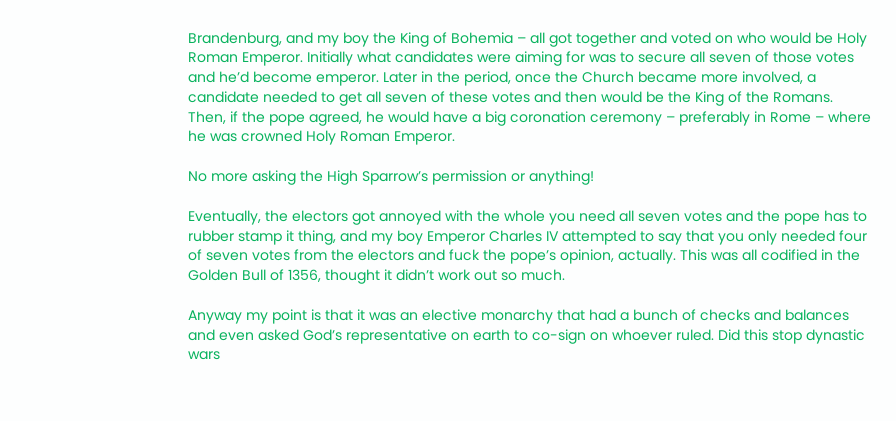Brandenburg, and my boy the King of Bohemia – all got together and voted on who would be Holy Roman Emperor. Initially what candidates were aiming for was to secure all seven of those votes and he’d become emperor. Later in the period, once the Church became more involved, a candidate needed to get all seven of these votes and then would be the King of the Romans. Then, if the pope agreed, he would have a big coronation ceremony – preferably in Rome – where he was crowned Holy Roman Emperor.

No more asking the High Sparrow’s permission or anything!

Eventually, the electors got annoyed with the whole you need all seven votes and the pope has to rubber stamp it thing, and my boy Emperor Charles IV attempted to say that you only needed four of seven votes from the electors and fuck the pope’s opinion, actually. This was all codified in the Golden Bull of 1356, thought it didn’t work out so much.

Anyway my point is that it was an elective monarchy that had a bunch of checks and balances and even asked God’s representative on earth to co-sign on whoever ruled. Did this stop dynastic wars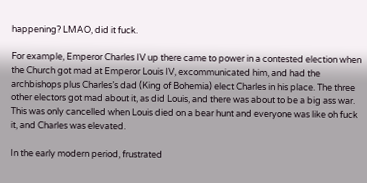happening? LMAO, did it fuck.

For example, Emperor Charles IV up there came to power in a contested election when the Church got mad at Emperor Louis IV, excommunicated him, and had the archbishops plus Charles’s dad (King of Bohemia) elect Charles in his place. The three other electors got mad about it, as did Louis, and there was about to be a big ass war. This was only cancelled when Louis died on a bear hunt and everyone was like oh fuck it, and Charles was elevated.

In the early modern period, frustrated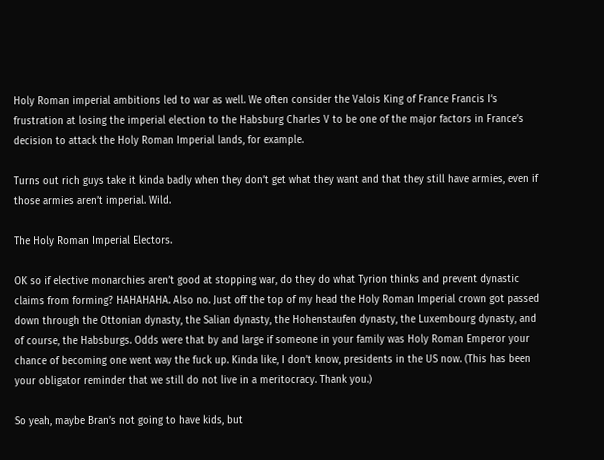Holy Roman imperial ambitions led to war as well. We often consider the Valois King of France Francis I‘s frustration at losing the imperial election to the Habsburg Charles V to be one of the major factors in France’s decision to attack the Holy Roman Imperial lands, for example.

Turns out rich guys take it kinda badly when they don’t get what they want and that they still have armies, even if those armies aren’t imperial. Wild.

The Holy Roman Imperial Electors.

OK so if elective monarchies aren’t good at stopping war, do they do what Tyrion thinks and prevent dynastic claims from forming? HAHAHAHA. Also no. Just off the top of my head the Holy Roman Imperial crown got passed down through the Ottonian dynasty, the Salian dynasty, the Hohenstaufen dynasty, the Luxembourg dynasty, and of course, the Habsburgs. Odds were that by and large if someone in your family was Holy Roman Emperor your chance of becoming one went way the fuck up. Kinda like, I don’t know, presidents in the US now. (This has been your obligator reminder that we still do not live in a meritocracy. Thank you.)

So yeah, maybe Bran’s not going to have kids, but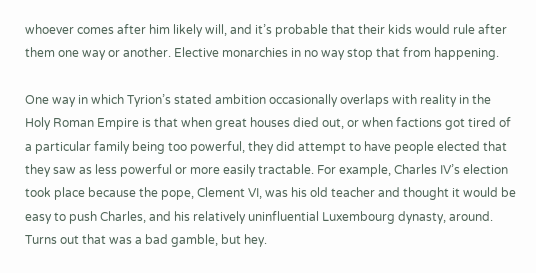whoever comes after him likely will, and it’s probable that their kids would rule after them one way or another. Elective monarchies in no way stop that from happening.

One way in which Tyrion’s stated ambition occasionally overlaps with reality in the Holy Roman Empire is that when great houses died out, or when factions got tired of a particular family being too powerful, they did attempt to have people elected that they saw as less powerful or more easily tractable. For example, Charles IV’s election took place because the pope, Clement VI, was his old teacher and thought it would be easy to push Charles, and his relatively uninfluential Luxembourg dynasty, around. Turns out that was a bad gamble, but hey.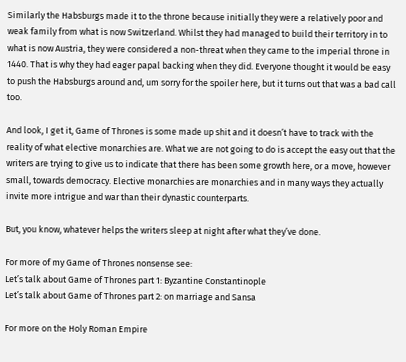Similarly the Habsburgs made it to the throne because initially they were a relatively poor and weak family from what is now Switzerland. Whilst they had managed to build their territory in to what is now Austria, they were considered a non-threat when they came to the imperial throne in 1440. That is why they had eager papal backing when they did. Everyone thought it would be easy to push the Habsburgs around and, um sorry for the spoiler here, but it turns out that was a bad call too.

And look, I get it, Game of Thrones is some made up shit and it doesn’t have to track with the reality of what elective monarchies are. What we are not going to do is accept the easy out that the writers are trying to give us to indicate that there has been some growth here, or a move, however small, towards democracy. Elective monarchies are monarchies and in many ways they actually invite more intrigue and war than their dynastic counterparts.

But, you know, whatever helps the writers sleep at night after what they’ve done.

For more of my Game of Thrones nonsense see:
Let’s talk about Game of Thrones part 1: Byzantine Constantinople
Let’s talk about Game of Thrones part 2: on marriage and Sansa

For more on the Holy Roman Empire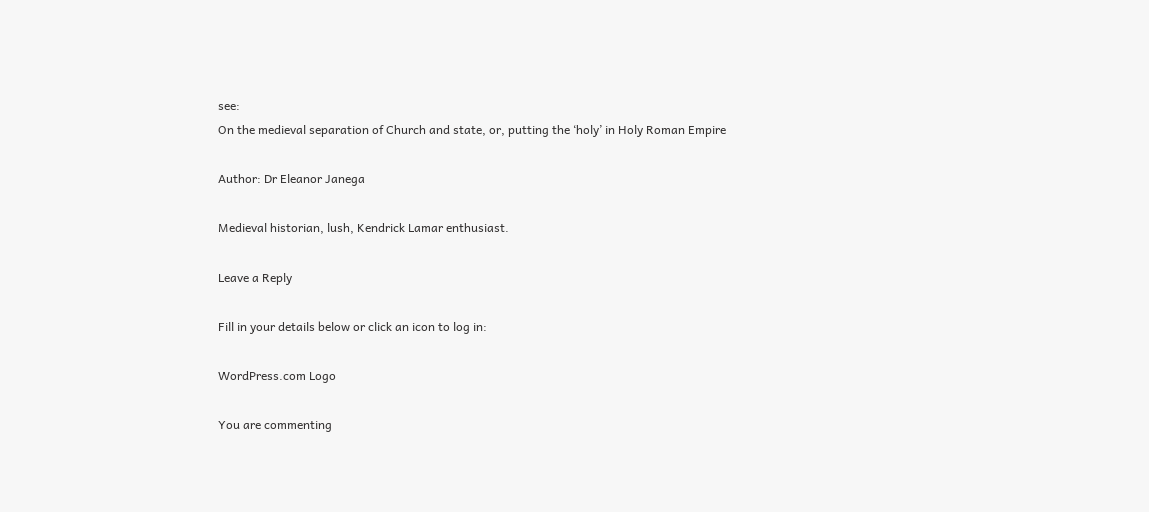see:
On the medieval separation of Church and state, or, putting the ‘holy’ in Holy Roman Empire

Author: Dr Eleanor Janega

Medieval historian, lush, Kendrick Lamar enthusiast.

Leave a Reply

Fill in your details below or click an icon to log in:

WordPress.com Logo

You are commenting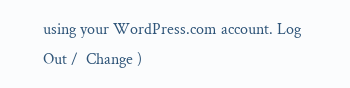using your WordPress.com account. Log Out /  Change )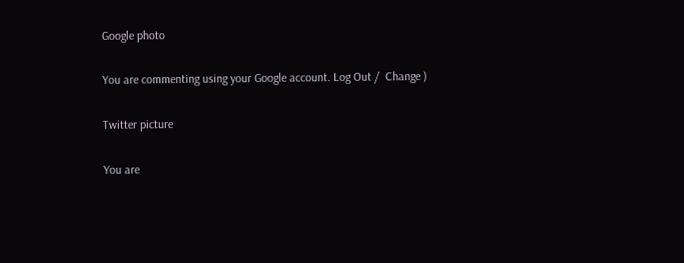Google photo

You are commenting using your Google account. Log Out /  Change )

Twitter picture

You are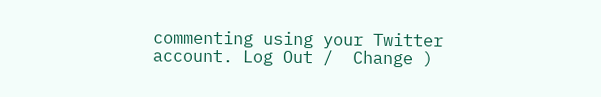commenting using your Twitter account. Log Out /  Change )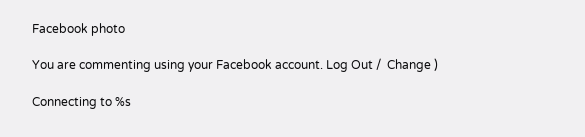Facebook photo

You are commenting using your Facebook account. Log Out /  Change )

Connecting to %s